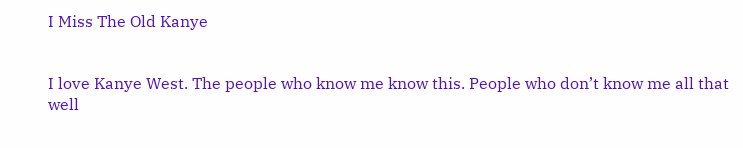I Miss The Old Kanye


I love Kanye West. The people who know me know this. People who don’t know me all that well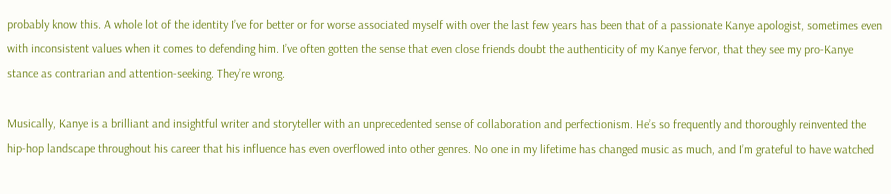probably know this. A whole lot of the identity I’ve for better or for worse associated myself with over the last few years has been that of a passionate Kanye apologist, sometimes even with inconsistent values when it comes to defending him. I’ve often gotten the sense that even close friends doubt the authenticity of my Kanye fervor, that they see my pro-Kanye stance as contrarian and attention-seeking. They’re wrong.

Musically, Kanye is a brilliant and insightful writer and storyteller with an unprecedented sense of collaboration and perfectionism. He’s so frequently and thoroughly reinvented the hip-hop landscape throughout his career that his influence has even overflowed into other genres. No one in my lifetime has changed music as much, and I’m grateful to have watched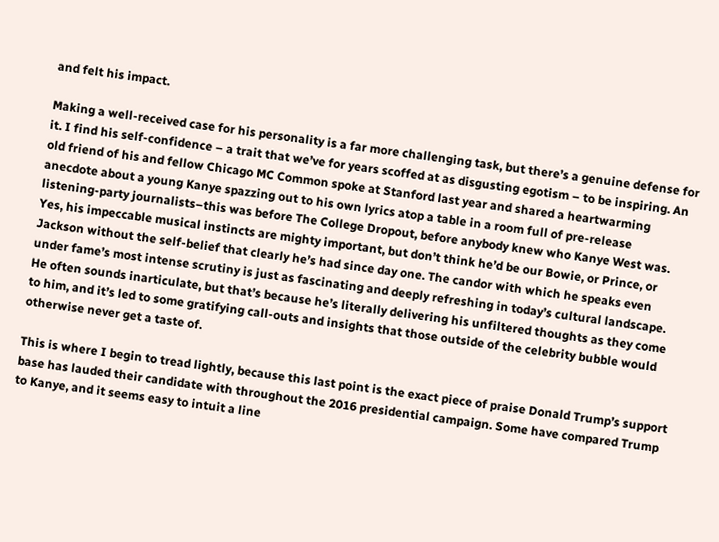and felt his impact.

Making a well-received case for his personality is a far more challenging task, but there’s a genuine defense for it. I find his self-confidence – a trait that we’ve for years scoffed at as disgusting egotism – to be inspiring. An old friend of his and fellow Chicago MC Common spoke at Stanford last year and shared a heartwarming anecdote about a young Kanye spazzing out to his own lyrics atop a table in a room full of pre-release listening-party journalists–this was before The College Dropout, before anybody knew who Kanye West was. Yes, his impeccable musical instincts are mighty important, but don’t think he’d be our Bowie, or Prince, or Jackson without the self-belief that clearly he’s had since day one. The candor with which he speaks even under fame’s most intense scrutiny is just as fascinating and deeply refreshing in today’s cultural landscape. He often sounds inarticulate, but that’s because he’s literally delivering his unfiltered thoughts as they come to him, and it’s led to some gratifying call-outs and insights that those outside of the celebrity bubble would otherwise never get a taste of.

This is where I begin to tread lightly, because this last point is the exact piece of praise Donald Trump’s support base has lauded their candidate with throughout the 2016 presidential campaign. Some have compared Trump to Kanye, and it seems easy to intuit a line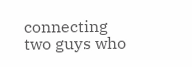connecting two guys who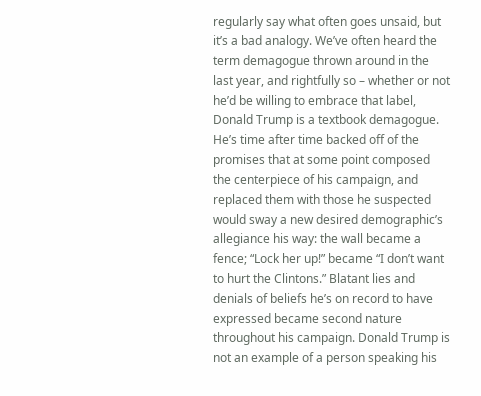regularly say what often goes unsaid, but it’s a bad analogy. We’ve often heard the term demagogue thrown around in the last year, and rightfully so – whether or not he’d be willing to embrace that label, Donald Trump is a textbook demagogue. He’s time after time backed off of the promises that at some point composed the centerpiece of his campaign, and replaced them with those he suspected would sway a new desired demographic’s allegiance his way: the wall became a fence; “Lock her up!” became “I don’t want to hurt the Clintons.” Blatant lies and denials of beliefs he’s on record to have expressed became second nature throughout his campaign. Donald Trump is not an example of a person speaking his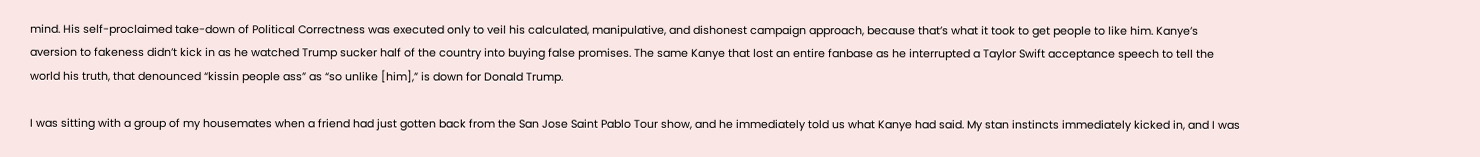mind. His self-proclaimed take-down of Political Correctness was executed only to veil his calculated, manipulative, and dishonest campaign approach, because that’s what it took to get people to like him. Kanye’s aversion to fakeness didn’t kick in as he watched Trump sucker half of the country into buying false promises. The same Kanye that lost an entire fanbase as he interrupted a Taylor Swift acceptance speech to tell the world his truth, that denounced “kissin people ass” as “so unlike [him],” is down for Donald Trump.

I was sitting with a group of my housemates when a friend had just gotten back from the San Jose Saint Pablo Tour show, and he immediately told us what Kanye had said. My stan instincts immediately kicked in, and I was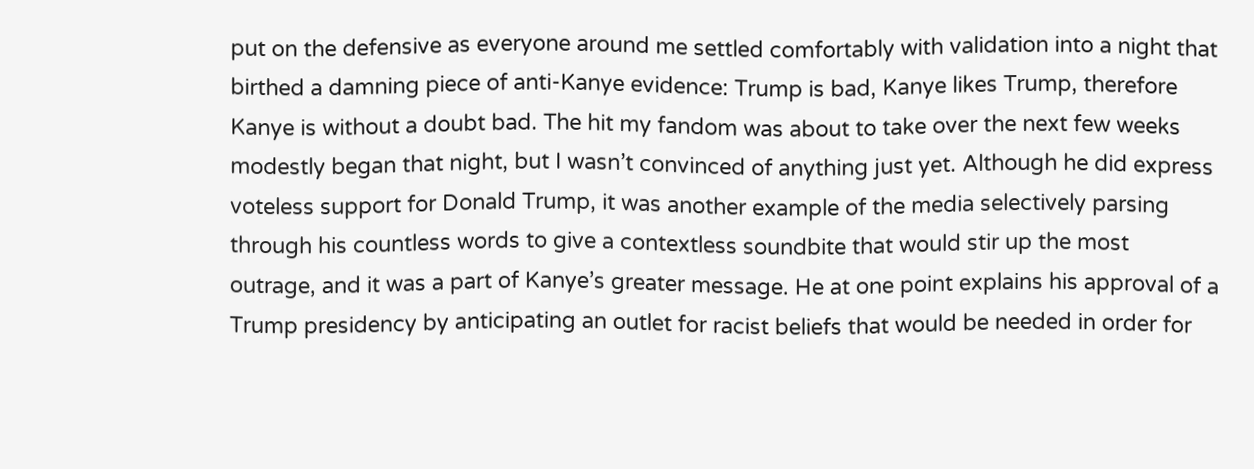put on the defensive as everyone around me settled comfortably with validation into a night that birthed a damning piece of anti-Kanye evidence: Trump is bad, Kanye likes Trump, therefore Kanye is without a doubt bad. The hit my fandom was about to take over the next few weeks modestly began that night, but I wasn’t convinced of anything just yet. Although he did express voteless support for Donald Trump, it was another example of the media selectively parsing through his countless words to give a contextless soundbite that would stir up the most outrage, and it was a part of Kanye’s greater message. He at one point explains his approval of a Trump presidency by anticipating an outlet for racist beliefs that would be needed in order for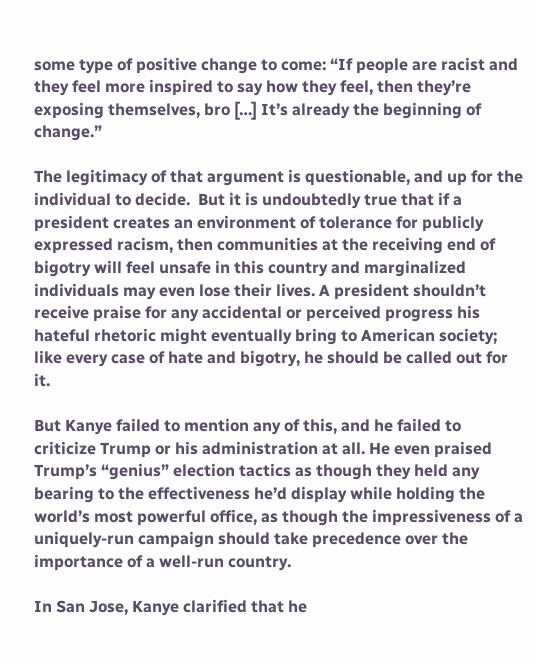some type of positive change to come: “If people are racist and they feel more inspired to say how they feel, then they’re exposing themselves, bro […] It’s already the beginning of change.”

The legitimacy of that argument is questionable, and up for the individual to decide.  But it is undoubtedly true that if a president creates an environment of tolerance for publicly expressed racism, then communities at the receiving end of bigotry will feel unsafe in this country and marginalized individuals may even lose their lives. A president shouldn’t receive praise for any accidental or perceived progress his hateful rhetoric might eventually bring to American society; like every case of hate and bigotry, he should be called out for it.

But Kanye failed to mention any of this, and he failed to criticize Trump or his administration at all. He even praised Trump’s “genius” election tactics as though they held any bearing to the effectiveness he’d display while holding the world’s most powerful office, as though the impressiveness of a uniquely-run campaign should take precedence over the importance of a well-run country.

In San Jose, Kanye clarified that he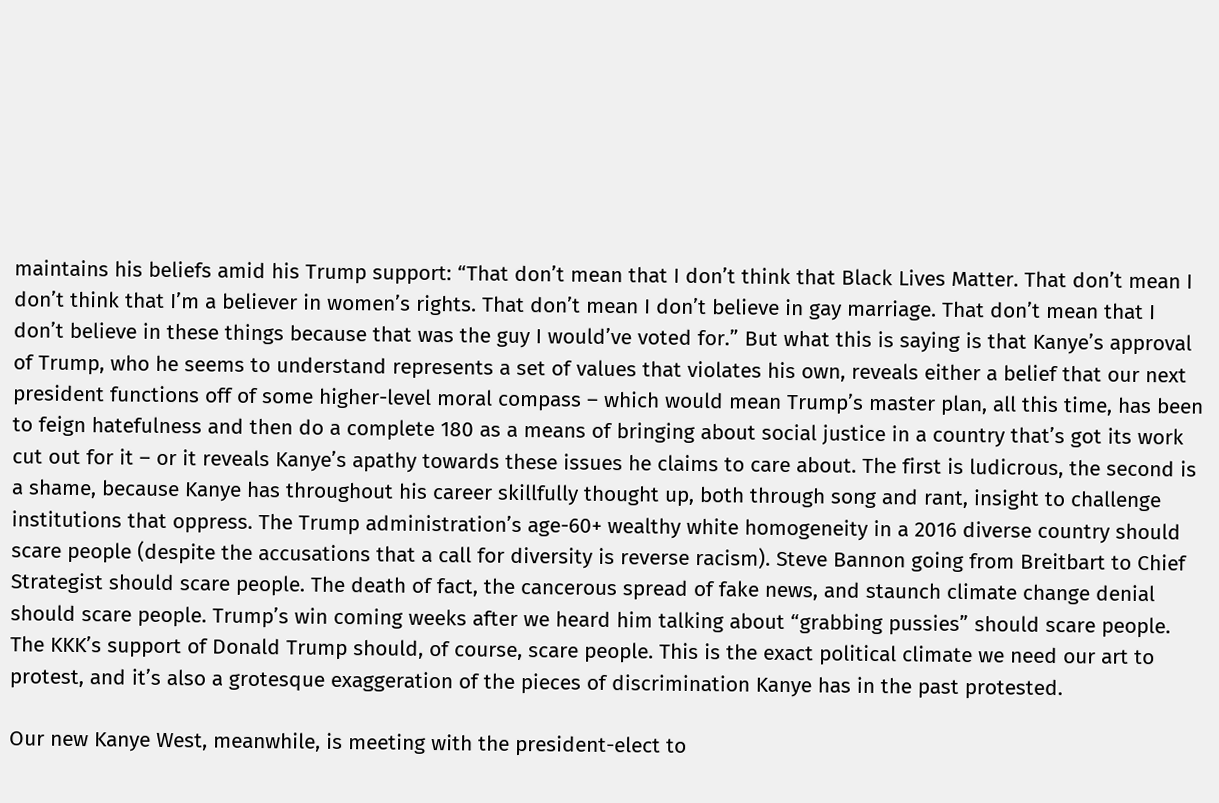maintains his beliefs amid his Trump support: “That don’t mean that I don’t think that Black Lives Matter. That don’t mean I don’t think that I’m a believer in women’s rights. That don’t mean I don’t believe in gay marriage. That don’t mean that I don’t believe in these things because that was the guy I would’ve voted for.” But what this is saying is that Kanye’s approval of Trump, who he seems to understand represents a set of values that violates his own, reveals either a belief that our next president functions off of some higher-level moral compass – which would mean Trump’s master plan, all this time, has been to feign hatefulness and then do a complete 180 as a means of bringing about social justice in a country that’s got its work cut out for it – or it reveals Kanye’s apathy towards these issues he claims to care about. The first is ludicrous, the second is a shame, because Kanye has throughout his career skillfully thought up, both through song and rant, insight to challenge institutions that oppress. The Trump administration’s age-60+ wealthy white homogeneity in a 2016 diverse country should scare people (despite the accusations that a call for diversity is reverse racism). Steve Bannon going from Breitbart to Chief Strategist should scare people. The death of fact, the cancerous spread of fake news, and staunch climate change denial should scare people. Trump’s win coming weeks after we heard him talking about “grabbing pussies” should scare people. The KKK’s support of Donald Trump should, of course, scare people. This is the exact political climate we need our art to protest, and it’s also a grotesque exaggeration of the pieces of discrimination Kanye has in the past protested.

Our new Kanye West, meanwhile, is meeting with the president-elect to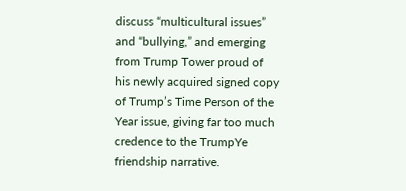discuss “multicultural issues” and “bullying,” and emerging from Trump Tower proud of his newly acquired signed copy of Trump’s Time Person of the Year issue, giving far too much credence to the TrumpYe friendship narrative.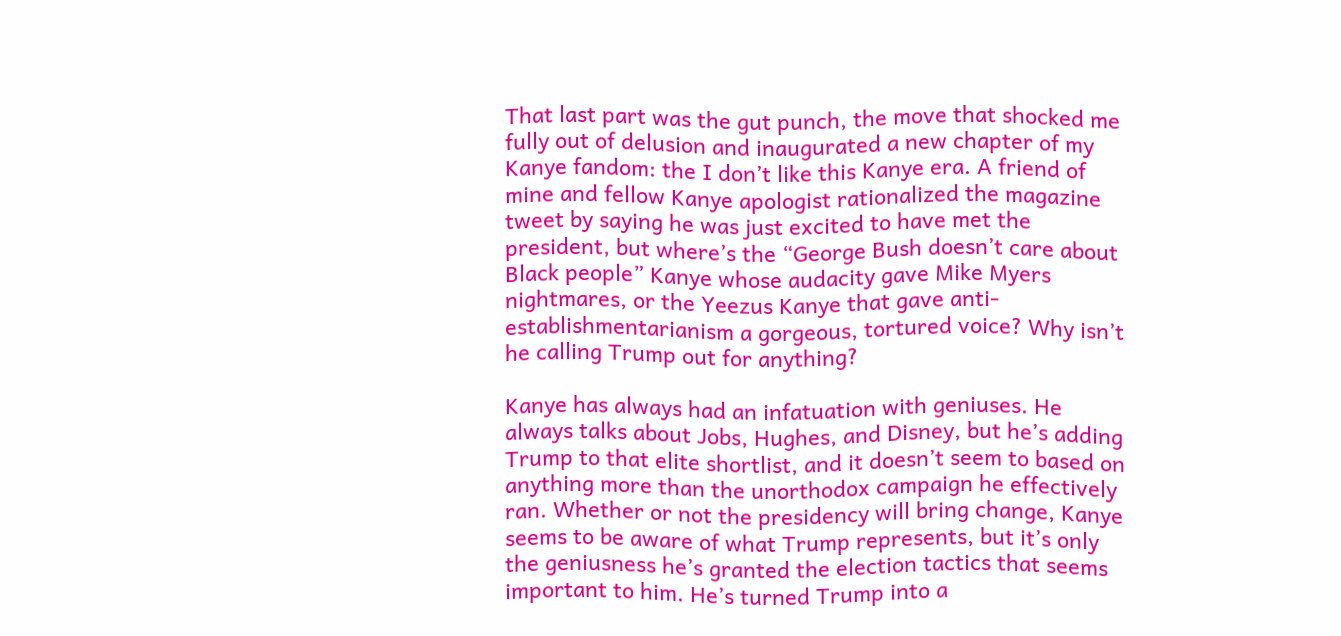That last part was the gut punch, the move that shocked me fully out of delusion and inaugurated a new chapter of my Kanye fandom: the I don’t like this Kanye era. A friend of mine and fellow Kanye apologist rationalized the magazine tweet by saying he was just excited to have met the president, but where’s the “George Bush doesn’t care about Black people” Kanye whose audacity gave Mike Myers nightmares, or the Yeezus Kanye that gave anti-establishmentarianism a gorgeous, tortured voice? Why isn’t he calling Trump out for anything?

Kanye has always had an infatuation with geniuses. He always talks about Jobs, Hughes, and Disney, but he’s adding Trump to that elite shortlist, and it doesn’t seem to based on anything more than the unorthodox campaign he effectively ran. Whether or not the presidency will bring change, Kanye seems to be aware of what Trump represents, but it’s only the geniusness he’s granted the election tactics that seems important to him. He’s turned Trump into a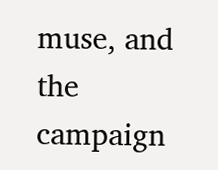muse, and the campaign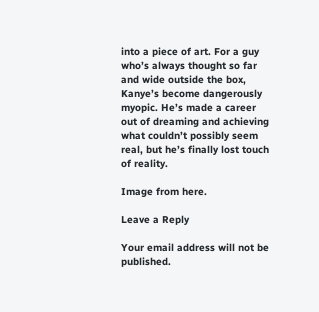into a piece of art. For a guy who’s always thought so far and wide outside the box, Kanye’s become dangerously myopic. He’s made a career out of dreaming and achieving what couldn’t possibly seem real, but he’s finally lost touch of reality.

Image from here.

Leave a Reply

Your email address will not be published.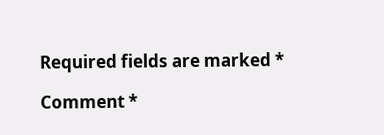Required fields are marked *

Comment *